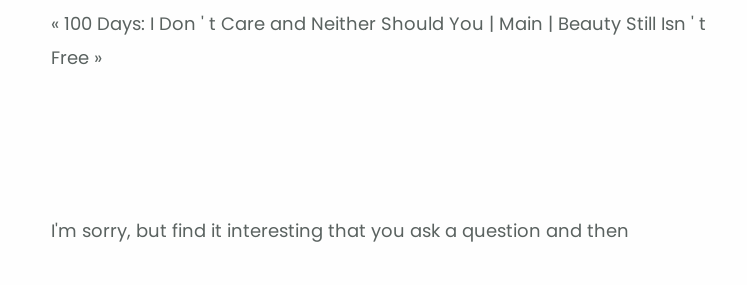« 100 Days: I Don ' t Care and Neither Should You | Main | Beauty Still Isn ' t Free »




I'm sorry, but find it interesting that you ask a question and then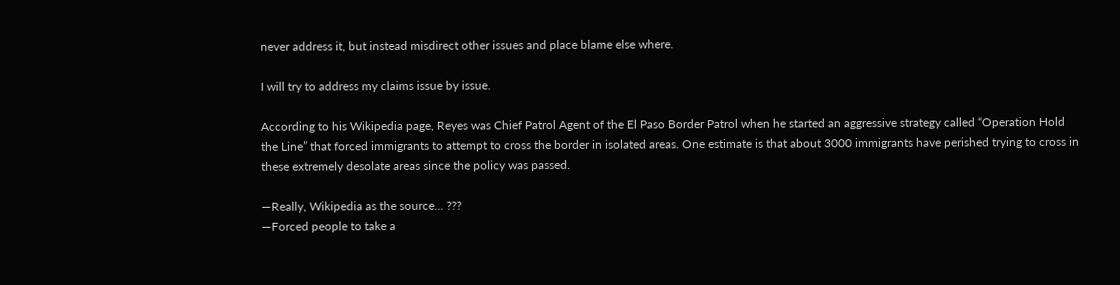never address it, but instead misdirect other issues and place blame else where.

I will try to address my claims issue by issue.

According to his Wikipedia page, Reyes was Chief Patrol Agent of the El Paso Border Patrol when he started an aggressive strategy called “Operation Hold the Line” that forced immigrants to attempt to cross the border in isolated areas. One estimate is that about 3000 immigrants have perished trying to cross in these extremely desolate areas since the policy was passed.

—Really, Wikipedia as the source... ???
—Forced people to take a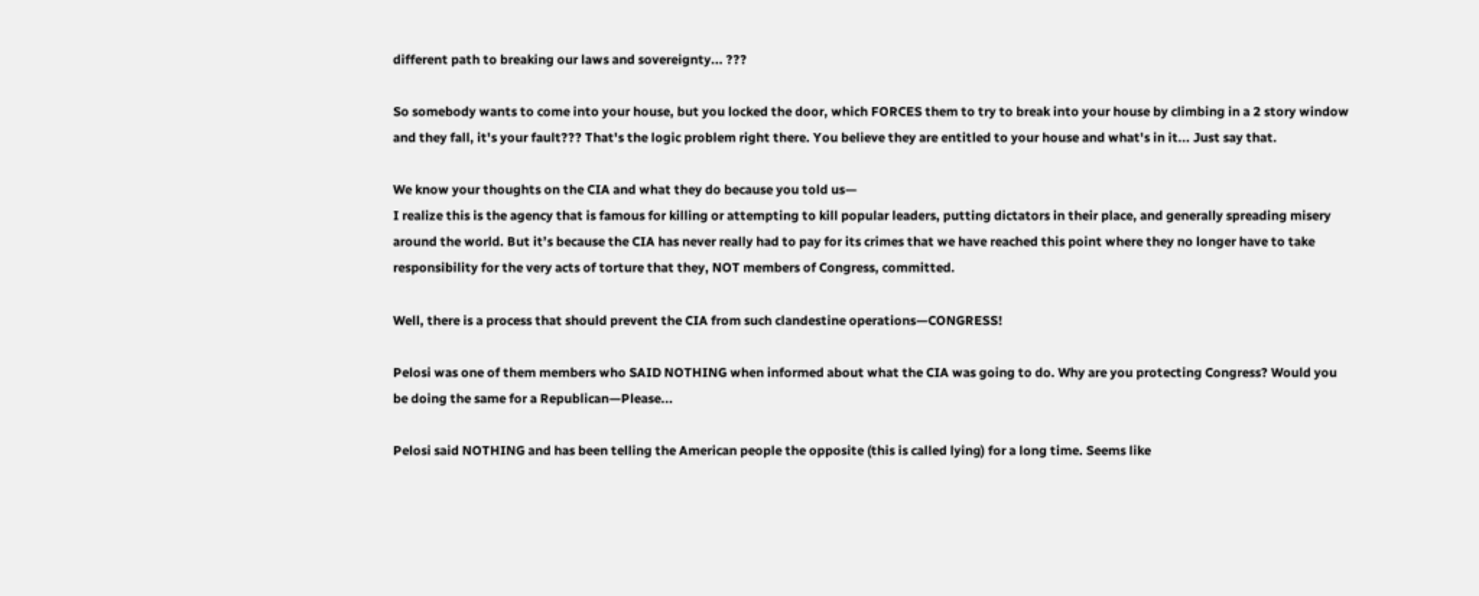different path to breaking our laws and sovereignty... ???

So somebody wants to come into your house, but you locked the door, which FORCES them to try to break into your house by climbing in a 2 story window and they fall, it's your fault??? That's the logic problem right there. You believe they are entitled to your house and what's in it... Just say that.

We know your thoughts on the CIA and what they do because you told us—
I realize this is the agency that is famous for killing or attempting to kill popular leaders, putting dictators in their place, and generally spreading misery around the world. But it’s because the CIA has never really had to pay for its crimes that we have reached this point where they no longer have to take responsibility for the very acts of torture that they, NOT members of Congress, committed.

Well, there is a process that should prevent the CIA from such clandestine operations—CONGRESS!

Pelosi was one of them members who SAID NOTHING when informed about what the CIA was going to do. Why are you protecting Congress? Would you be doing the same for a Republican—Please...

Pelosi said NOTHING and has been telling the American people the opposite (this is called lying) for a long time. Seems like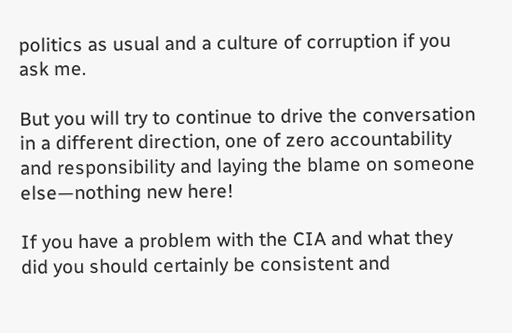politics as usual and a culture of corruption if you ask me.

But you will try to continue to drive the conversation in a different direction, one of zero accountability and responsibility and laying the blame on someone else—nothing new here!

If you have a problem with the CIA and what they did you should certainly be consistent and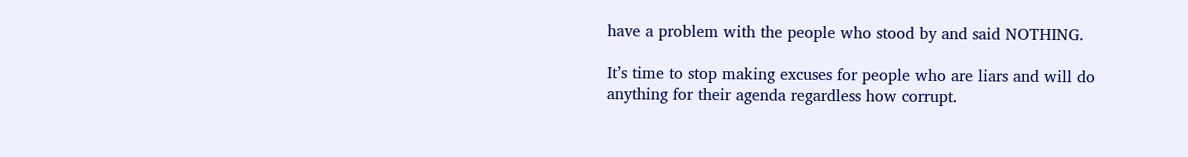have a problem with the people who stood by and said NOTHING.

It’s time to stop making excuses for people who are liars and will do anything for their agenda regardless how corrupt.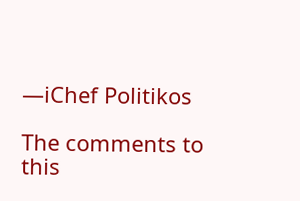—iChef Politikos

The comments to this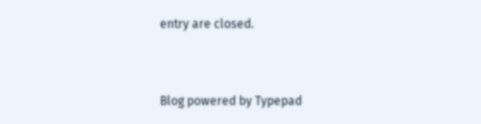entry are closed.


Blog powered by Typepad